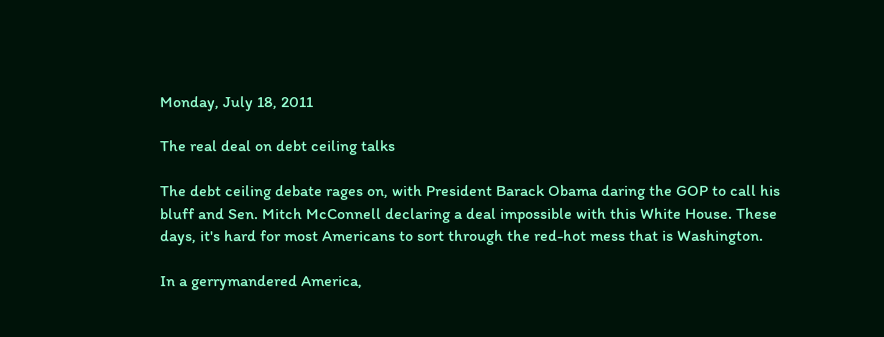Monday, July 18, 2011

The real deal on debt ceiling talks

The debt ceiling debate rages on, with President Barack Obama daring the GOP to call his bluff and Sen. Mitch McConnell declaring a deal impossible with this White House. These days, it's hard for most Americans to sort through the red-hot mess that is Washington.

In a gerrymandered America,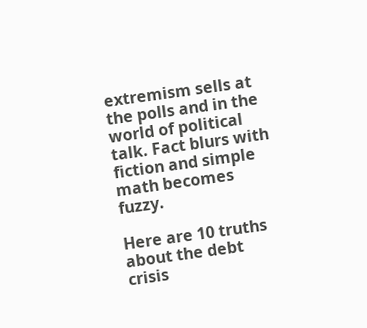extremism sells at the polls and in the world of political talk. Fact blurs with fiction and simple math becomes fuzzy.

Here are 10 truths about the debt crisis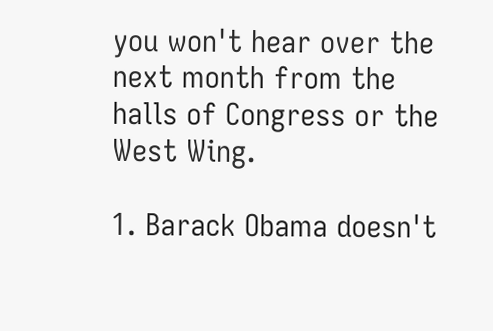you won't hear over the next month from the halls of Congress or the West Wing.

1. Barack Obama doesn't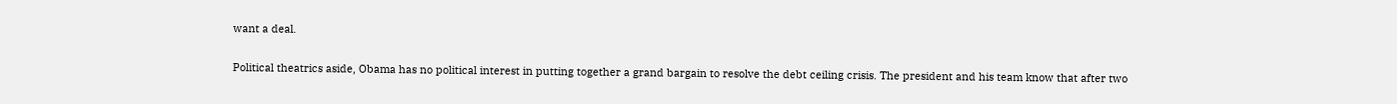want a deal.

Political theatrics aside, Obama has no political interest in putting together a grand bargain to resolve the debt ceiling crisis. The president and his team know that after two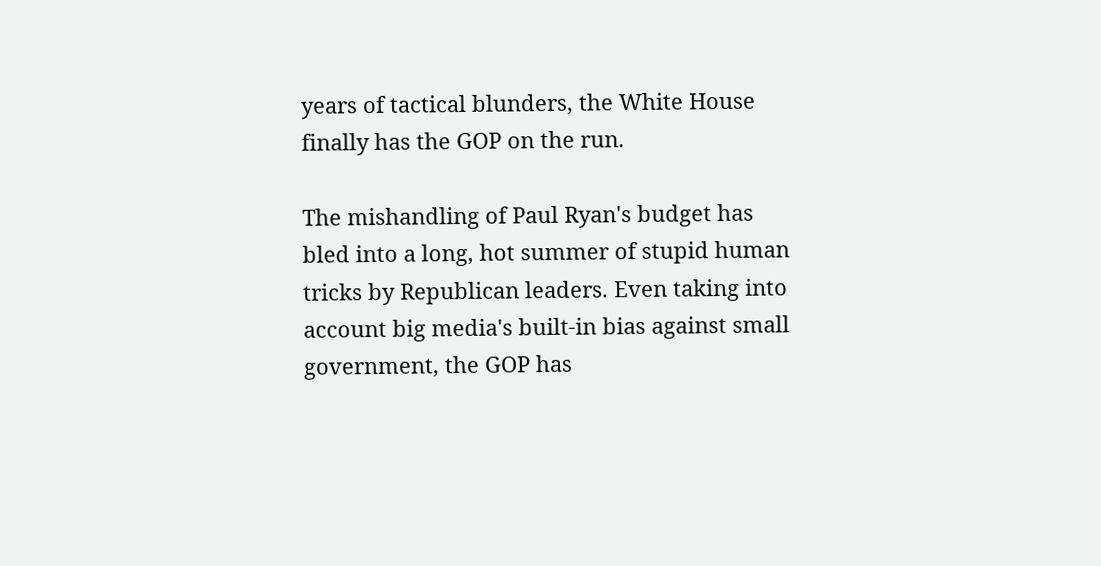years of tactical blunders, the White House finally has the GOP on the run.

The mishandling of Paul Ryan's budget has bled into a long, hot summer of stupid human tricks by Republican leaders. Even taking into account big media's built-in bias against small government, the GOP has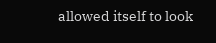allowed itself to look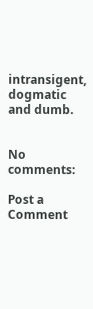intransigent, dogmatic and dumb.


No comments:

Post a Comment